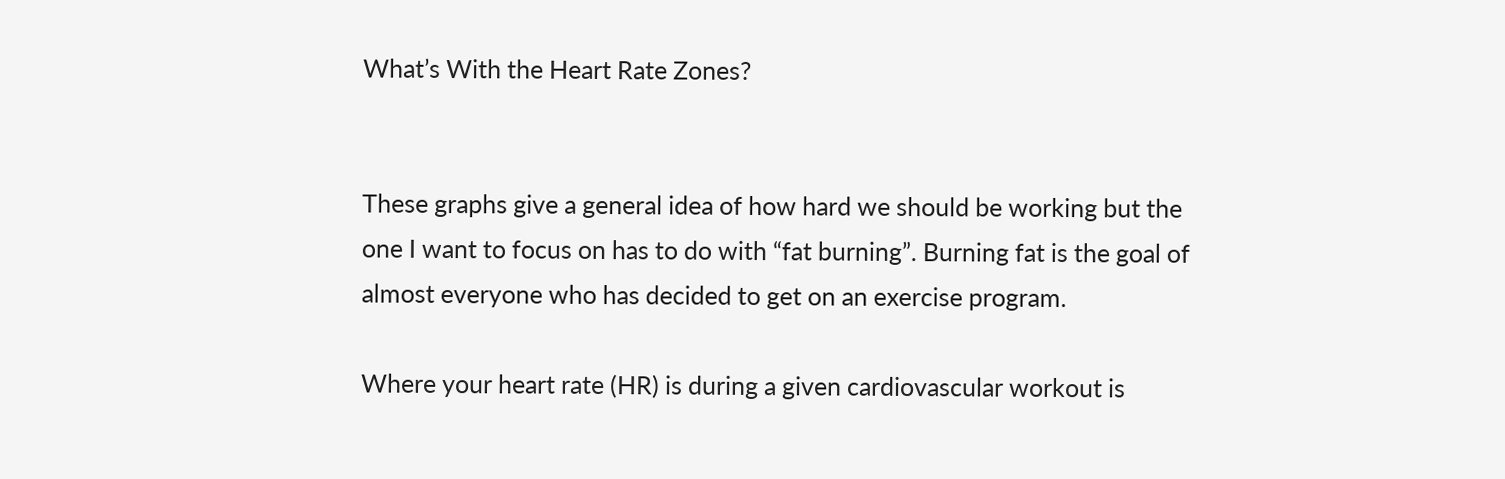What’s With the Heart Rate Zones?


These graphs give a general idea of how hard we should be working but the one I want to focus on has to do with “fat burning”. Burning fat is the goal of almost everyone who has decided to get on an exercise program.

Where your heart rate (HR) is during a given cardiovascular workout is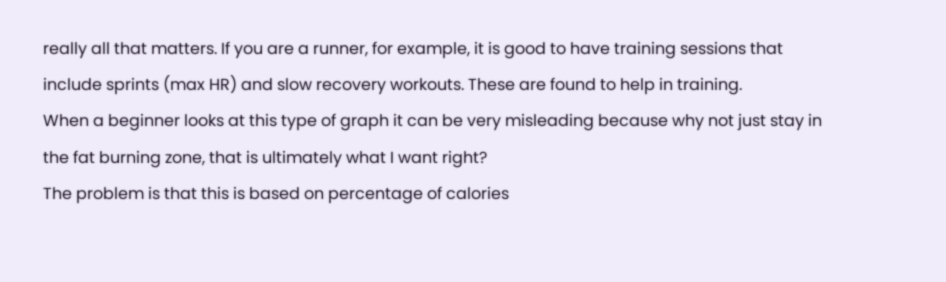really all that matters. If you are a runner, for example, it is good to have training sessions that include sprints (max HR) and slow recovery workouts. These are found to help in training.
When a beginner looks at this type of graph it can be very misleading because why not just stay in the fat burning zone, that is ultimately what I want right?
The problem is that this is based on percentage of calories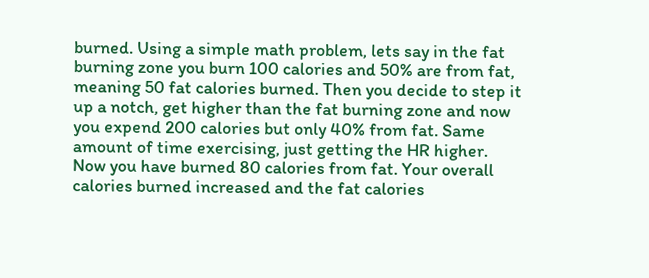burned. Using a simple math problem, lets say in the fat burning zone you burn 100 calories and 50% are from fat, meaning 50 fat calories burned. Then you decide to step it up a notch, get higher than the fat burning zone and now you expend 200 calories but only 40% from fat. Same amount of time exercising, just getting the HR higher. Now you have burned 80 calories from fat. Your overall calories burned increased and the fat calories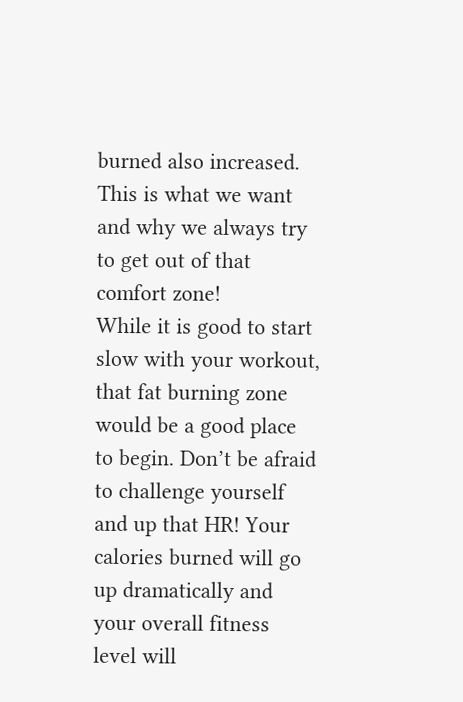burned also increased. This is what we want and why we always try to get out of that comfort zone!
While it is good to start slow with your workout, that fat burning zone would be a good place to begin. Don’t be afraid to challenge yourself and up that HR! Your calories burned will go up dramatically and your overall fitness level will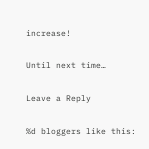increase!

Until next time…

Leave a Reply

%d bloggers like this: